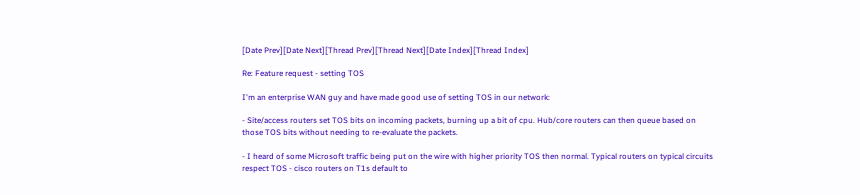[Date Prev][Date Next][Thread Prev][Thread Next][Date Index][Thread Index]

Re: Feature request - setting TOS

I'm an enterprise WAN guy and have made good use of setting TOS in our network:

- Site/access routers set TOS bits on incoming packets, burning up a bit of cpu. Hub/core routers can then queue based on those TOS bits without needing to re-evaluate the packets.

- I heard of some Microsoft traffic being put on the wire with higher priority TOS then normal. Typical routers on typical circuits respect TOS - cisco routers on T1s default to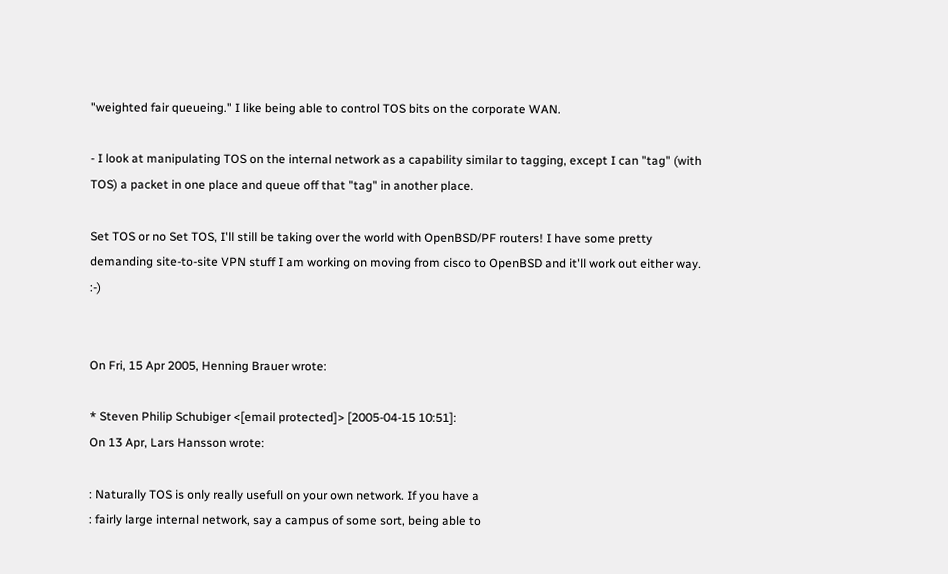"weighted fair queueing." I like being able to control TOS bits on the corporate WAN.

- I look at manipulating TOS on the internal network as a capability similar to tagging, except I can "tag" (with TOS) a packet in one place and queue off that "tag" in another place.

Set TOS or no Set TOS, I'll still be taking over the world with OpenBSD/PF routers! I have some pretty demanding site-to-site VPN stuff I am working on moving from cisco to OpenBSD and it'll work out either way. :-)


On Fri, 15 Apr 2005, Henning Brauer wrote:

* Steven Philip Schubiger <[email protected]> [2005-04-15 10:51]:
On 13 Apr, Lars Hansson wrote:

: Naturally TOS is only really usefull on your own network. If you have a
: fairly large internal network, say a campus of some sort, being able to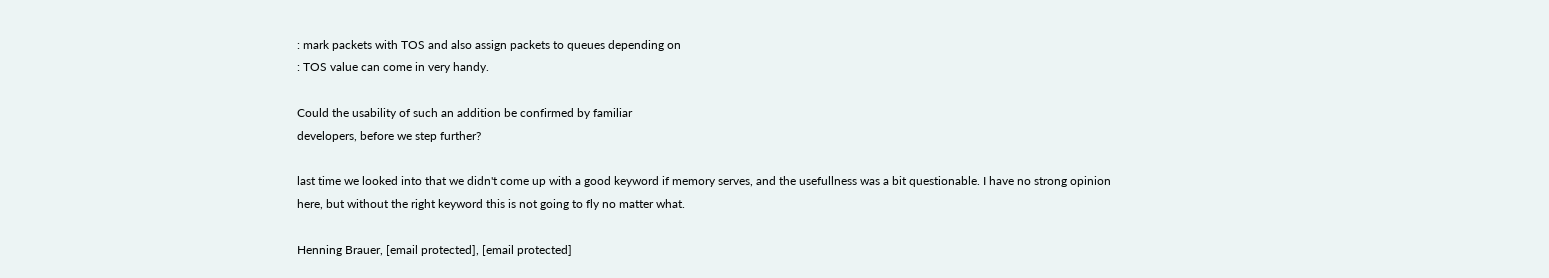: mark packets with TOS and also assign packets to queues depending on
: TOS value can come in very handy.

Could the usability of such an addition be confirmed by familiar
developers, before we step further?

last time we looked into that we didn't come up with a good keyword if memory serves, and the usefullness was a bit questionable. I have no strong opinion here, but without the right keyword this is not going to fly no matter what.

Henning Brauer, [email protected], [email protected]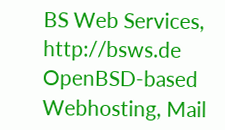BS Web Services, http://bsws.de
OpenBSD-based Webhosting, Mail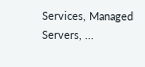Services, Managed Servers, ...